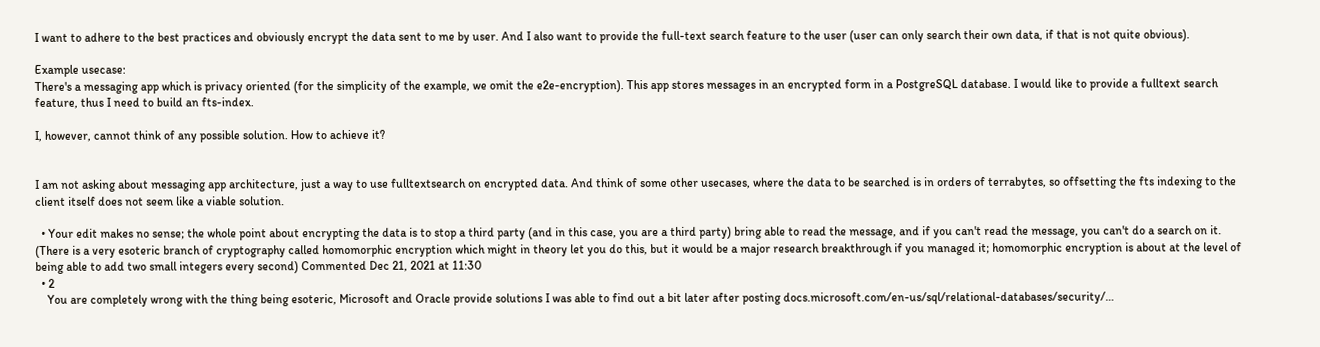I want to adhere to the best practices and obviously encrypt the data sent to me by user. And I also want to provide the full-text search feature to the user (user can only search their own data, if that is not quite obvious).

Example usecase:
There's a messaging app which is privacy oriented (for the simplicity of the example, we omit the e2e-encryption). This app stores messages in an encrypted form in a PostgreSQL database. I would like to provide a fulltext search feature, thus I need to build an fts-index.

I, however, cannot think of any possible solution. How to achieve it?


I am not asking about messaging app architecture, just a way to use fulltextsearch on encrypted data. And think of some other usecases, where the data to be searched is in orders of terrabytes, so offsetting the fts indexing to the client itself does not seem like a viable solution.

  • Your edit makes no sense; the whole point about encrypting the data is to stop a third party (and in this case, you are a third party) bring able to read the message, and if you can't read the message, you can't do a search on it. (There is a very esoteric branch of cryptography called homomorphic encryption which might in theory let you do this, but it would be a major research breakthrough if you managed it; homomorphic encryption is about at the level of being able to add two small integers every second) Commented Dec 21, 2021 at 11:30
  • 2
    You are completely wrong with the thing being esoteric, Microsoft and Oracle provide solutions I was able to find out a bit later after posting docs.microsoft.com/en-us/sql/relational-databases/security/…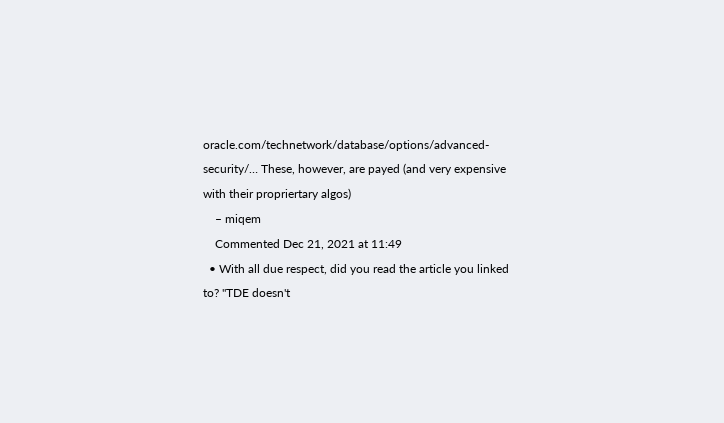oracle.com/technetwork/database/options/advanced-security/… These, however, are payed (and very expensive with their propriertary algos)
    – miqem
    Commented Dec 21, 2021 at 11:49
  • With all due respect, did you read the article you linked to? "TDE doesn't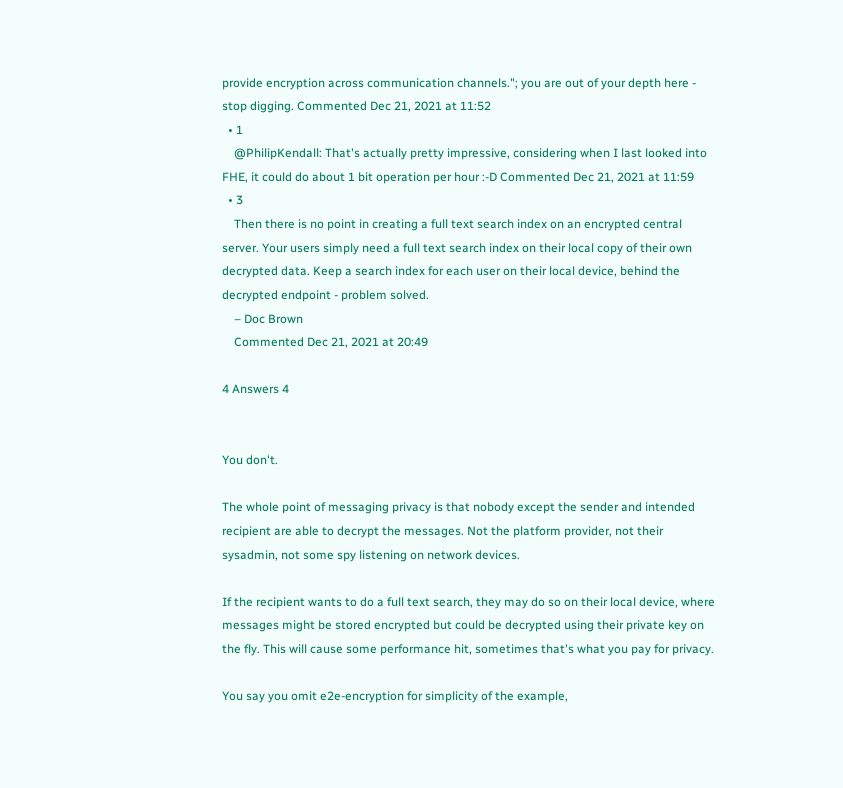provide encryption across communication channels."; you are out of your depth here - stop digging. Commented Dec 21, 2021 at 11:52
  • 1
    @PhilipKendall: That's actually pretty impressive, considering when I last looked into FHE, it could do about 1 bit operation per hour :-D Commented Dec 21, 2021 at 11:59
  • 3
    Then there is no point in creating a full text search index on an encrypted central server. Your users simply need a full text search index on their local copy of their own decrypted data. Keep a search index for each user on their local device, behind the decrypted endpoint - problem solved.
    – Doc Brown
    Commented Dec 21, 2021 at 20:49

4 Answers 4


You don't.

The whole point of messaging privacy is that nobody except the sender and intended recipient are able to decrypt the messages. Not the platform provider, not their sysadmin, not some spy listening on network devices.

If the recipient wants to do a full text search, they may do so on their local device, where messages might be stored encrypted but could be decrypted using their private key on the fly. This will cause some performance hit, sometimes that's what you pay for privacy.

You say you omit e2e-encryption for simplicity of the example,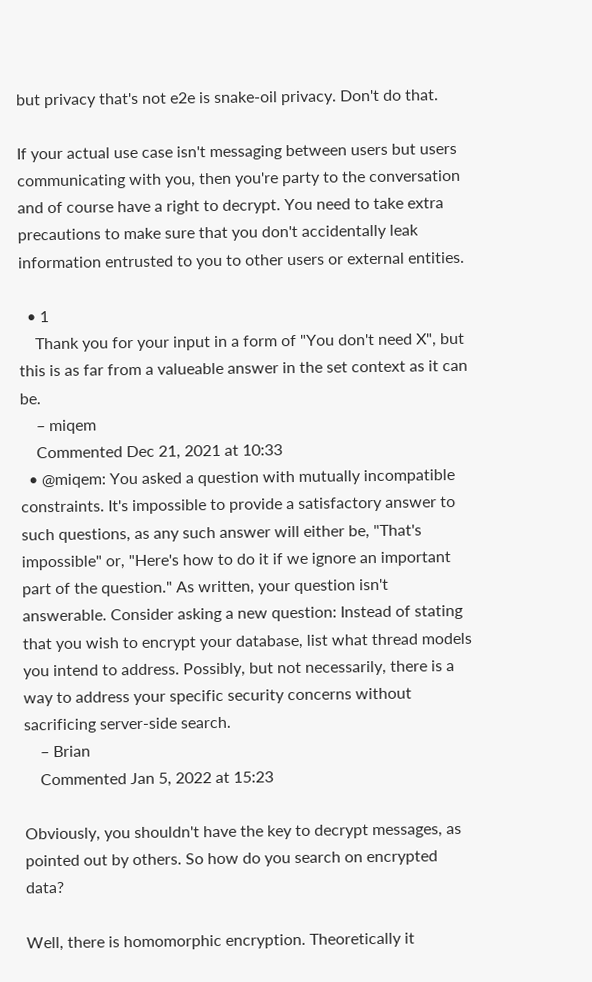but privacy that's not e2e is snake-oil privacy. Don't do that.

If your actual use case isn't messaging between users but users communicating with you, then you're party to the conversation and of course have a right to decrypt. You need to take extra precautions to make sure that you don't accidentally leak information entrusted to you to other users or external entities.

  • 1
    Thank you for your input in a form of "You don't need X", but this is as far from a valueable answer in the set context as it can be.
    – miqem
    Commented Dec 21, 2021 at 10:33
  • @miqem: You asked a question with mutually incompatible constraints. It's impossible to provide a satisfactory answer to such questions, as any such answer will either be, "That's impossible" or, "Here's how to do it if we ignore an important part of the question." As written, your question isn't answerable. Consider asking a new question: Instead of stating that you wish to encrypt your database, list what thread models you intend to address. Possibly, but not necessarily, there is a way to address your specific security concerns without sacrificing server-side search.
    – Brian
    Commented Jan 5, 2022 at 15:23

Obviously, you shouldn't have the key to decrypt messages, as pointed out by others. So how do you search on encrypted data?

Well, there is homomorphic encryption. Theoretically it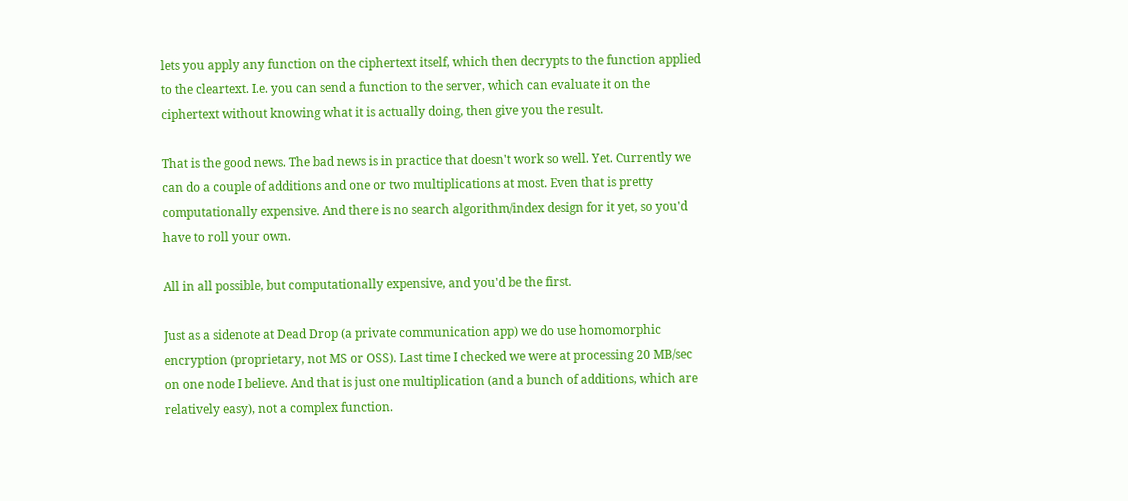lets you apply any function on the ciphertext itself, which then decrypts to the function applied to the cleartext. I.e. you can send a function to the server, which can evaluate it on the ciphertext without knowing what it is actually doing, then give you the result.

That is the good news. The bad news is in practice that doesn't work so well. Yet. Currently we can do a couple of additions and one or two multiplications at most. Even that is pretty computationally expensive. And there is no search algorithm/index design for it yet, so you'd have to roll your own.

All in all possible, but computationally expensive, and you'd be the first.

Just as a sidenote at Dead Drop (a private communication app) we do use homomorphic encryption (proprietary, not MS or OSS). Last time I checked we were at processing 20 MB/sec on one node I believe. And that is just one multiplication (and a bunch of additions, which are relatively easy), not a complex function.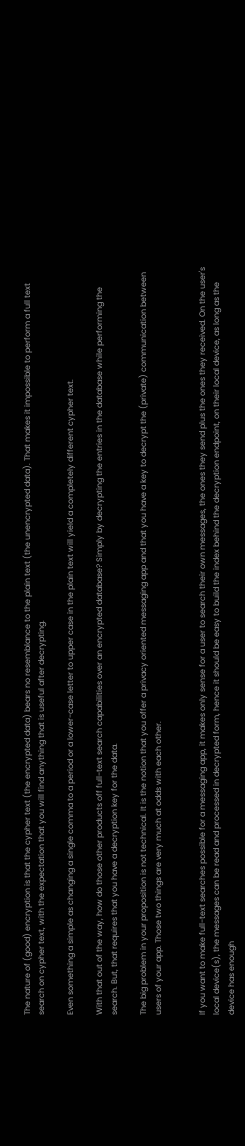The nature of (good) encryption is that the cypher text (the encrypted data) bears no resemblance to the plain text (the unencrypted data). That makes it impossible to perform a full text search on cypher text, with the expectation that you will find anything that is useful after decrypting.

Even something a simple as changing a single comma to a period or a lower-case letter to upper case in the plain text will yield a completely different cypher text.

With that out of the way, how do those other products off full-text search capabilities over an encrypted database? Simply by decrypting the entries in the database while performing the search. But, that requires that you have a decryption key for the data.

The big problem in your proposition is not technical. It is the notion that you offer a privacy oriented messaging app and that you have a key to decrypt the (private) communication between users of your app. Those two things are very much at odds with each other.


If you want to make full-text searches possible for a messaging app, it makes only sense for a user to search their own messages, the ones they send plus the ones they received. On the user's local device(s), the messages can be read and processed in decrypted form, hence it should be easy to build the index behind the decryption endpoint, on their local device, as long as the device has enough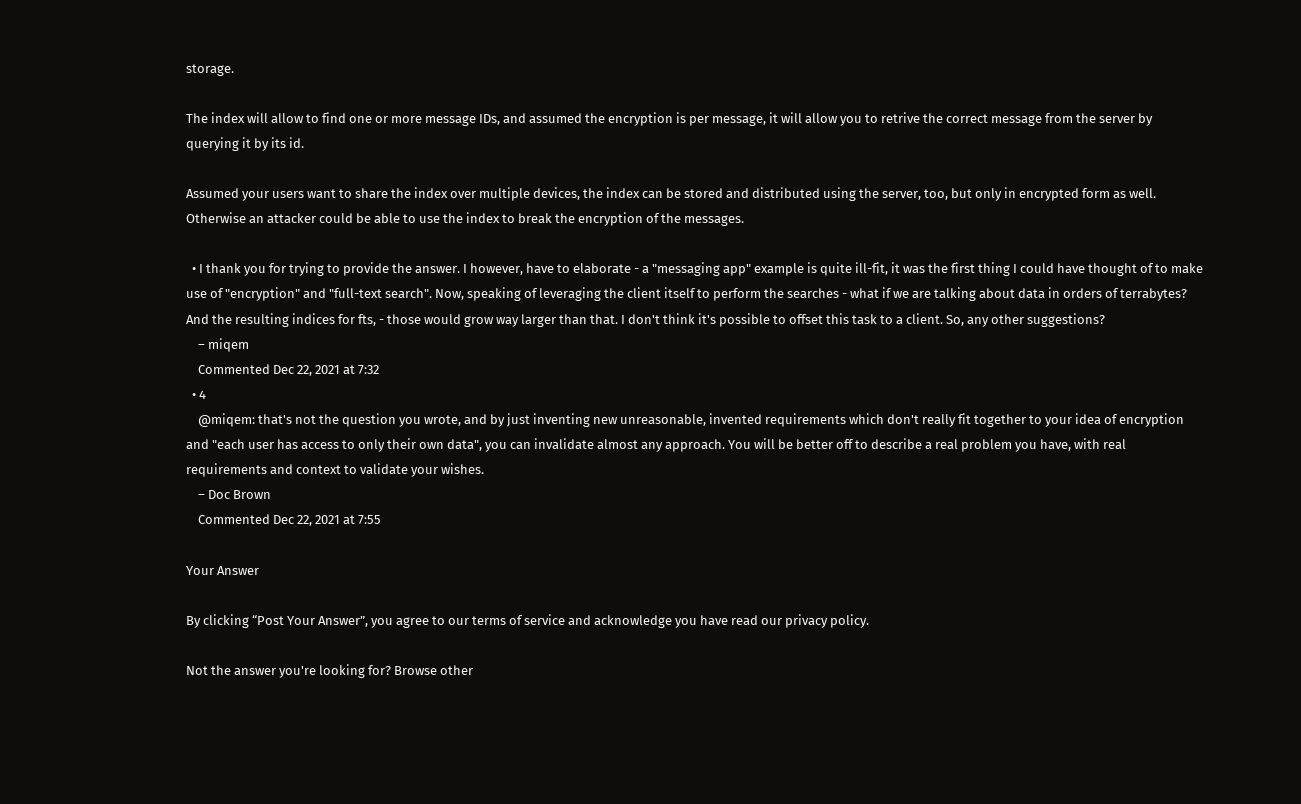storage.

The index will allow to find one or more message IDs, and assumed the encryption is per message, it will allow you to retrive the correct message from the server by querying it by its id.

Assumed your users want to share the index over multiple devices, the index can be stored and distributed using the server, too, but only in encrypted form as well. Otherwise an attacker could be able to use the index to break the encryption of the messages.

  • I thank you for trying to provide the answer. I however, have to elaborate - a "messaging app" example is quite ill-fit, it was the first thing I could have thought of to make use of "encryption" and "full-text search". Now, speaking of leveraging the client itself to perform the searches - what if we are talking about data in orders of terrabytes? And the resulting indices for fts, - those would grow way larger than that. I don't think it's possible to offset this task to a client. So, any other suggestions?
    – miqem
    Commented Dec 22, 2021 at 7:32
  • 4
    @miqem: that's not the question you wrote, and by just inventing new unreasonable, invented requirements which don't really fit together to your idea of encryption and "each user has access to only their own data", you can invalidate almost any approach. You will be better off to describe a real problem you have, with real requirements and context to validate your wishes.
    – Doc Brown
    Commented Dec 22, 2021 at 7:55

Your Answer

By clicking “Post Your Answer”, you agree to our terms of service and acknowledge you have read our privacy policy.

Not the answer you're looking for? Browse other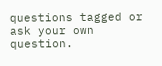questions tagged or ask your own question.